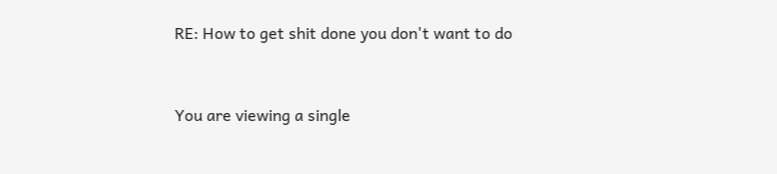RE: How to get shit done you don't want to do


You are viewing a single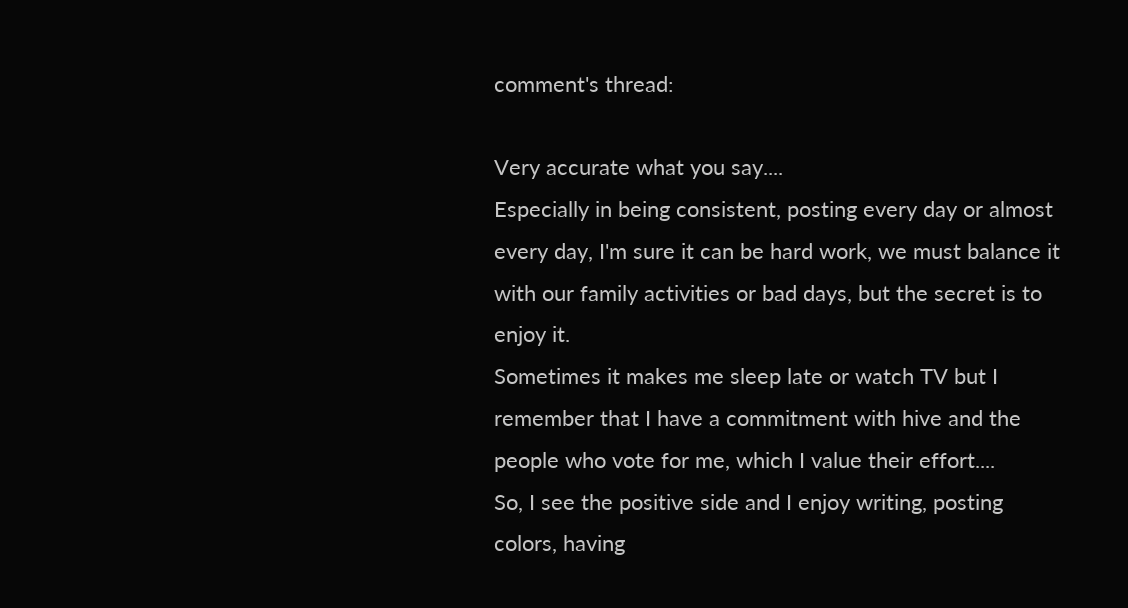comment's thread:

Very accurate what you say....
Especially in being consistent, posting every day or almost every day, I'm sure it can be hard work, we must balance it with our family activities or bad days, but the secret is to enjoy it.
Sometimes it makes me sleep late or watch TV but I remember that I have a commitment with hive and the people who vote for me, which I value their effort....
So, I see the positive side and I enjoy writing, posting colors, having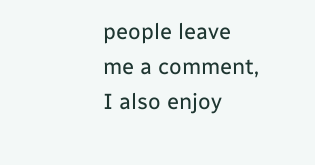people leave me a comment, I also enjoy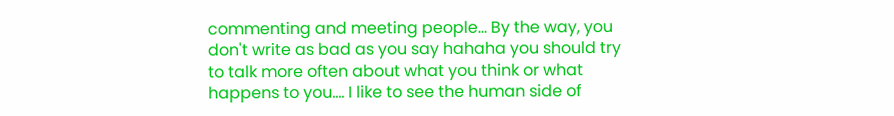commenting and meeting people... By the way, you don't write as bad as you say hahaha you should try to talk more often about what you think or what happens to you.... I like to see the human side of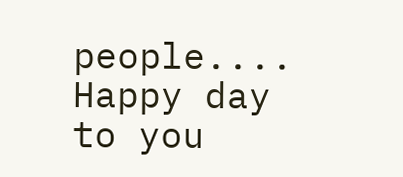people.... Happy day to you